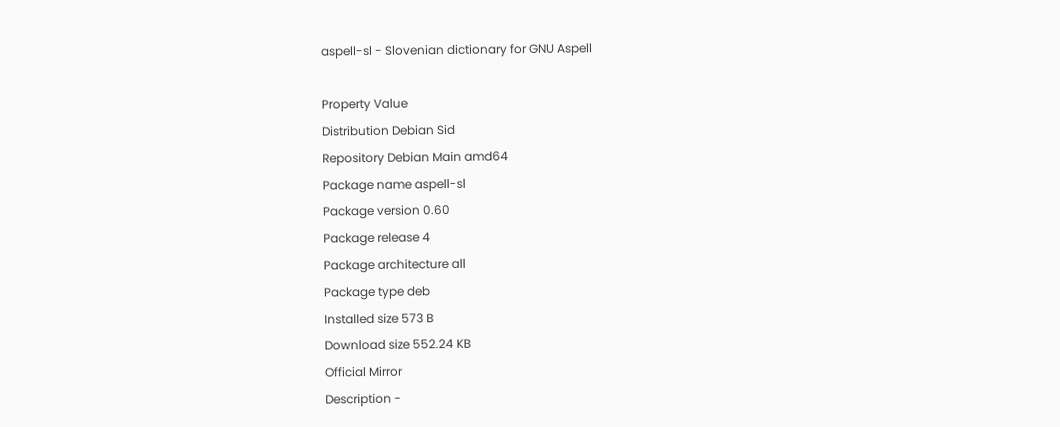aspell-sl - Slovenian dictionary for GNU Aspell

Property Value
Distribution Debian Sid
Repository Debian Main amd64
Package name aspell-sl
Package version 0.60
Package release 4
Package architecture all
Package type deb
Installed size 573 B
Download size 552.24 KB
Official Mirror
Description -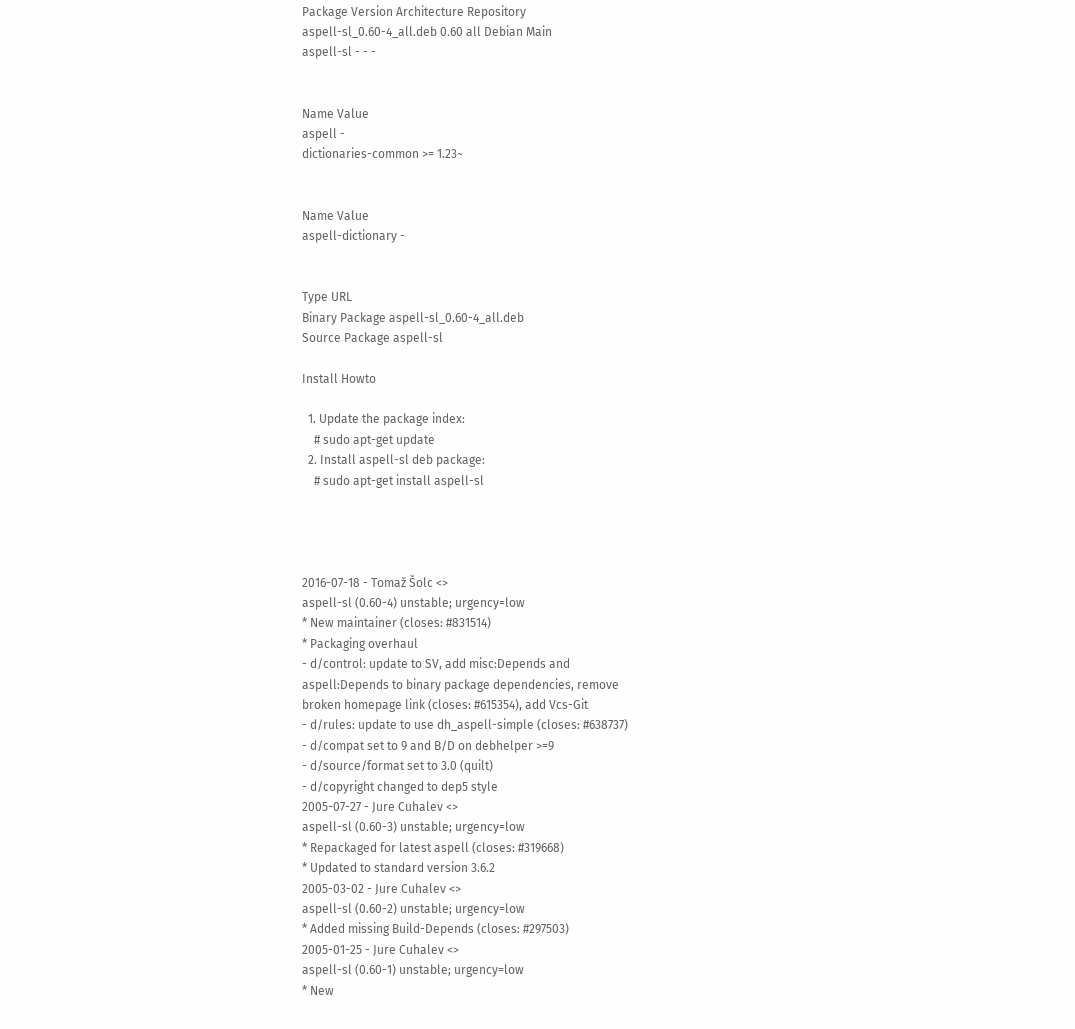Package Version Architecture Repository
aspell-sl_0.60-4_all.deb 0.60 all Debian Main
aspell-sl - - -


Name Value
aspell -
dictionaries-common >= 1.23~


Name Value
aspell-dictionary -


Type URL
Binary Package aspell-sl_0.60-4_all.deb
Source Package aspell-sl

Install Howto

  1. Update the package index:
    # sudo apt-get update
  2. Install aspell-sl deb package:
    # sudo apt-get install aspell-sl




2016-07-18 - Tomaž Šolc <>
aspell-sl (0.60-4) unstable; urgency=low
* New maintainer (closes: #831514)
* Packaging overhaul
- d/control: update to SV, add misc:Depends and
aspell:Depends to binary package dependencies, remove
broken homepage link (closes: #615354), add Vcs-Git
- d/rules: update to use dh_aspell-simple (closes: #638737)
- d/compat set to 9 and B/D on debhelper >=9
- d/source/format set to 3.0 (quilt)
- d/copyright changed to dep5 style
2005-07-27 - Jure Cuhalev <>
aspell-sl (0.60-3) unstable; urgency=low
* Repackaged for latest aspell (closes: #319668)
* Updated to standard version 3.6.2
2005-03-02 - Jure Cuhalev <>
aspell-sl (0.60-2) unstable; urgency=low
* Added missing Build-Depends (closes: #297503)
2005-01-25 - Jure Cuhalev <>
aspell-sl (0.60-1) unstable; urgency=low
* New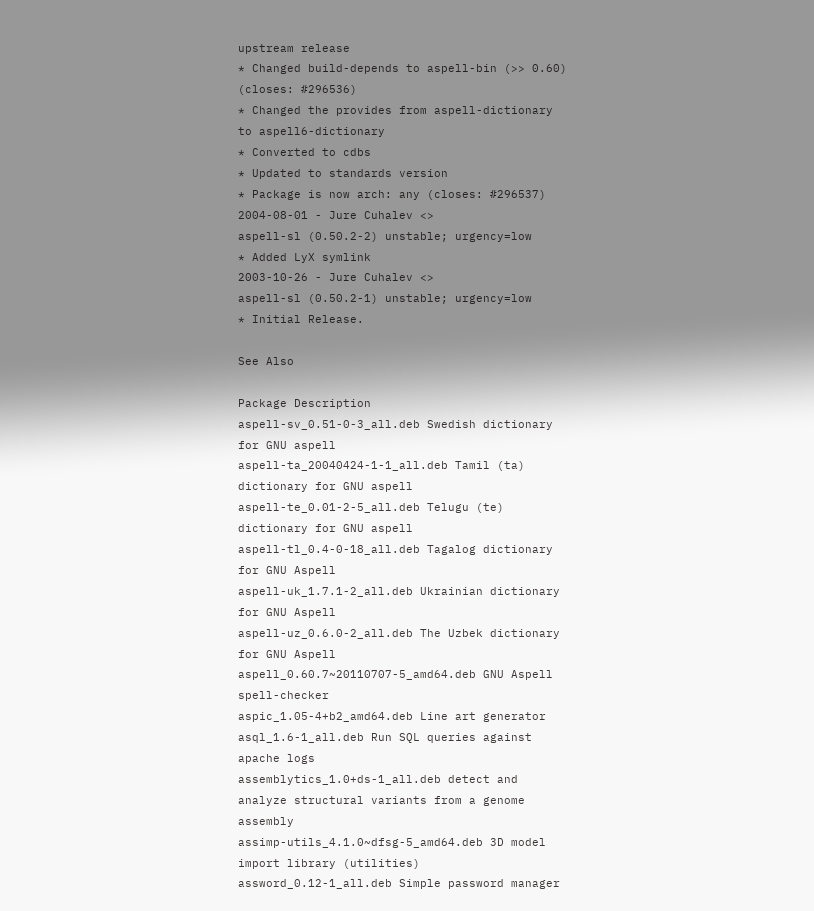upstream release
* Changed build-depends to aspell-bin (>> 0.60) (closes: #296536)
* Changed the provides from aspell-dictionary to aspell6-dictionary
* Converted to cdbs
* Updated to standards version
* Package is now arch: any (closes: #296537)
2004-08-01 - Jure Cuhalev <>
aspell-sl (0.50.2-2) unstable; urgency=low
* Added LyX symlink
2003-10-26 - Jure Cuhalev <>
aspell-sl (0.50.2-1) unstable; urgency=low
* Initial Release.

See Also

Package Description
aspell-sv_0.51-0-3_all.deb Swedish dictionary for GNU aspell
aspell-ta_20040424-1-1_all.deb Tamil (ta) dictionary for GNU aspell
aspell-te_0.01-2-5_all.deb Telugu (te) dictionary for GNU aspell
aspell-tl_0.4-0-18_all.deb Tagalog dictionary for GNU Aspell
aspell-uk_1.7.1-2_all.deb Ukrainian dictionary for GNU Aspell
aspell-uz_0.6.0-2_all.deb The Uzbek dictionary for GNU Aspell
aspell_0.60.7~20110707-5_amd64.deb GNU Aspell spell-checker
aspic_1.05-4+b2_amd64.deb Line art generator
asql_1.6-1_all.deb Run SQL queries against apache logs
assemblytics_1.0+ds-1_all.deb detect and analyze structural variants from a genome assembly
assimp-utils_4.1.0~dfsg-5_amd64.deb 3D model import library (utilities)
assword_0.12-1_all.deb Simple password manager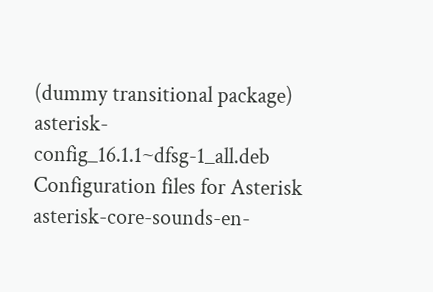(dummy transitional package)
asterisk-config_16.1.1~dfsg-1_all.deb Configuration files for Asterisk
asterisk-core-sounds-en-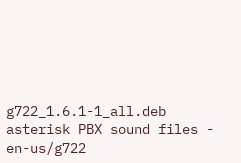g722_1.6.1-1_all.deb asterisk PBX sound files - en-us/g722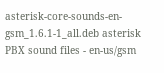asterisk-core-sounds-en-gsm_1.6.1-1_all.deb asterisk PBX sound files - en-us/gsm